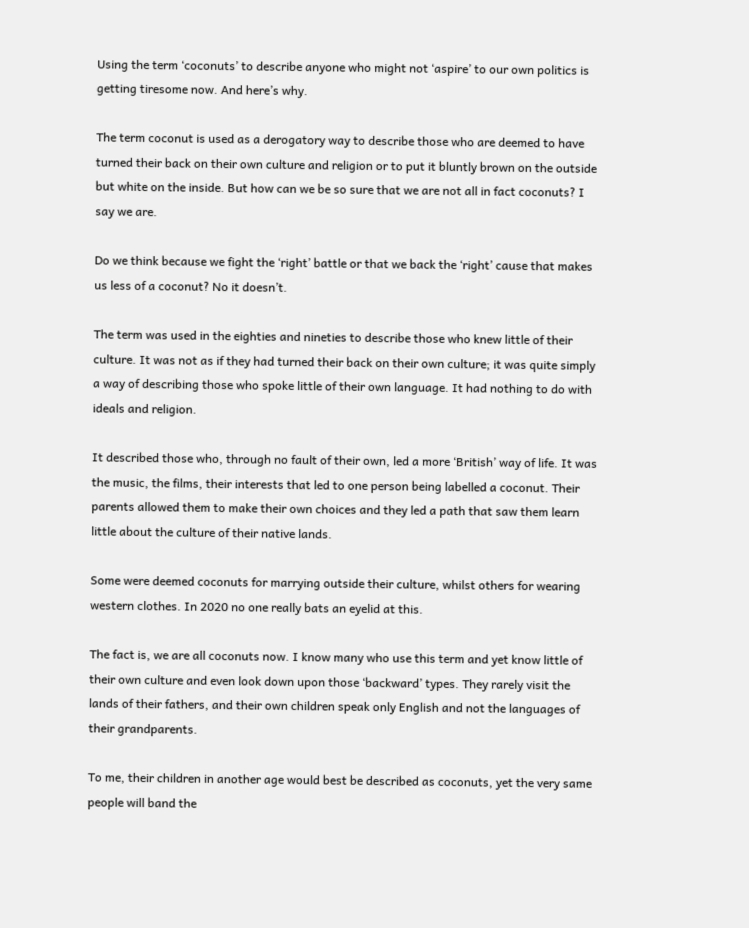Using the term ‘coconuts’ to describe anyone who might not ‘aspire’ to our own politics is getting tiresome now. And here’s why.

The term coconut is used as a derogatory way to describe those who are deemed to have turned their back on their own culture and religion or to put it bluntly brown on the outside but white on the inside. But how can we be so sure that we are not all in fact coconuts? I say we are.

Do we think because we fight the ‘right’ battle or that we back the ‘right’ cause that makes us less of a coconut? No it doesn’t.

The term was used in the eighties and nineties to describe those who knew little of their culture. It was not as if they had turned their back on their own culture; it was quite simply a way of describing those who spoke little of their own language. It had nothing to do with ideals and religion.

It described those who, through no fault of their own, led a more ‘British’ way of life. It was the music, the films, their interests that led to one person being labelled a coconut. Their parents allowed them to make their own choices and they led a path that saw them learn little about the culture of their native lands.

Some were deemed coconuts for marrying outside their culture, whilst others for wearing western clothes. In 2020 no one really bats an eyelid at this.

The fact is, we are all coconuts now. I know many who use this term and yet know little of their own culture and even look down upon those ‘backward’ types. They rarely visit the lands of their fathers, and their own children speak only English and not the languages of their grandparents.

To me, their children in another age would best be described as coconuts, yet the very same people will band the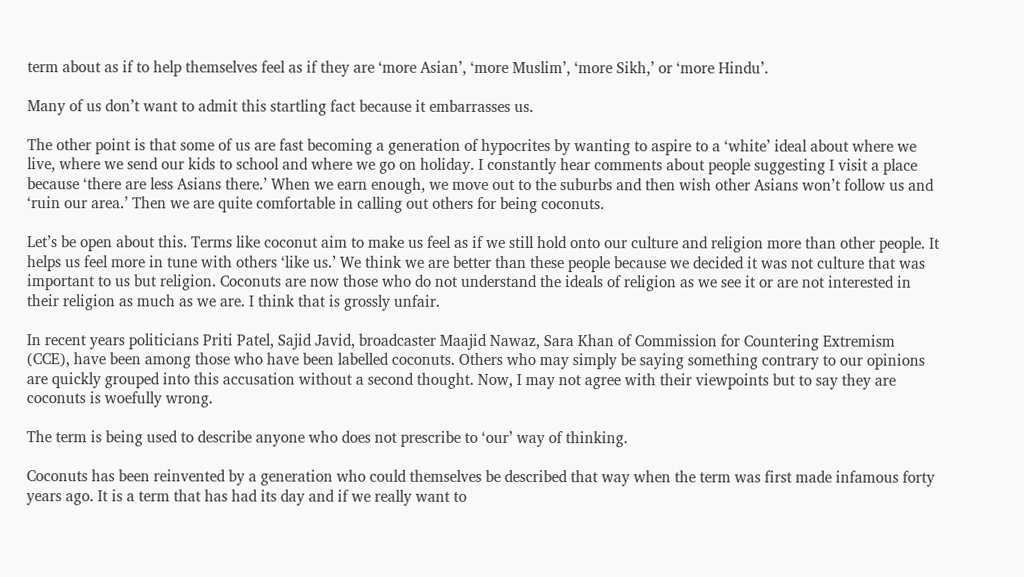term about as if to help themselves feel as if they are ‘more Asian’, ‘more Muslim’, ‘more Sikh,’ or ‘more Hindu’.

Many of us don’t want to admit this startling fact because it embarrasses us.

The other point is that some of us are fast becoming a generation of hypocrites by wanting to aspire to a ‘white’ ideal about where we live, where we send our kids to school and where we go on holiday. I constantly hear comments about people suggesting I visit a place because ‘there are less Asians there.’ When we earn enough, we move out to the suburbs and then wish other Asians won’t follow us and ‘ruin our area.’ Then we are quite comfortable in calling out others for being coconuts.

Let’s be open about this. Terms like coconut aim to make us feel as if we still hold onto our culture and religion more than other people. It helps us feel more in tune with others ‘like us.’ We think we are better than these people because we decided it was not culture that was important to us but religion. Coconuts are now those who do not understand the ideals of religion as we see it or are not interested in their religion as much as we are. I think that is grossly unfair.

In recent years politicians Priti Patel, Sajid Javid, broadcaster Maajid Nawaz, Sara Khan of Commission for Countering Extremism (CCE), have been among those who have been labelled coconuts. Others who may simply be saying something contrary to our opinions are quickly grouped into this accusation without a second thought. Now, I may not agree with their viewpoints but to say they are coconuts is woefully wrong.

The term is being used to describe anyone who does not prescribe to ‘our’ way of thinking.

Coconuts has been reinvented by a generation who could themselves be described that way when the term was first made infamous forty years ago. It is a term that has had its day and if we really want to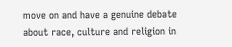move on and have a genuine debate about race, culture and religion in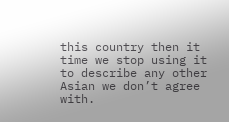this country then it time we stop using it to describe any other Asian we don’t agree with.